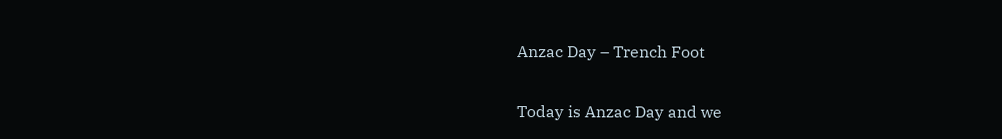Anzac Day – Trench Foot

Today is Anzac Day and we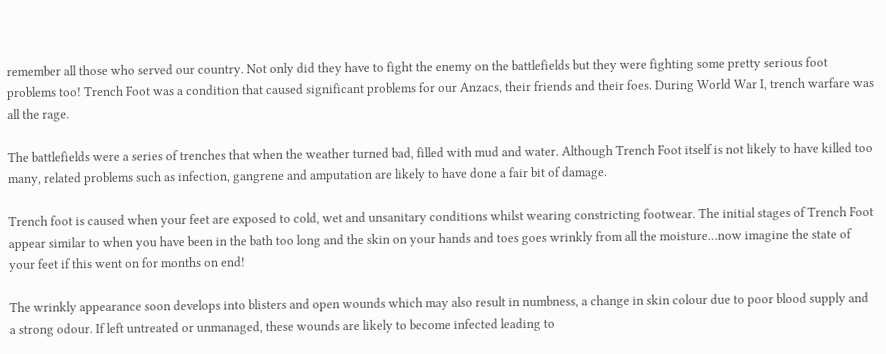remember all those who served our country. Not only did they have to fight the enemy on the battlefields but they were fighting some pretty serious foot problems too! Trench Foot was a condition that caused significant problems for our Anzacs, their friends and their foes. During World War I, trench warfare was all the rage.

The battlefields were a series of trenches that when the weather turned bad, filled with mud and water. Although Trench Foot itself is not likely to have killed too many, related problems such as infection, gangrene and amputation are likely to have done a fair bit of damage.

Trench foot is caused when your feet are exposed to cold, wet and unsanitary conditions whilst wearing constricting footwear. The initial stages of Trench Foot appear similar to when you have been in the bath too long and the skin on your hands and toes goes wrinkly from all the moisture…now imagine the state of your feet if this went on for months on end!

The wrinkly appearance soon develops into blisters and open wounds which may also result in numbness, a change in skin colour due to poor blood supply and a strong odour. If left untreated or unmanaged, these wounds are likely to become infected leading to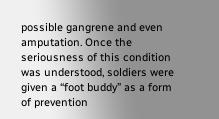possible gangrene and even amputation. Once the seriousness of this condition was understood, soldiers were given a “foot buddy” as a form of prevention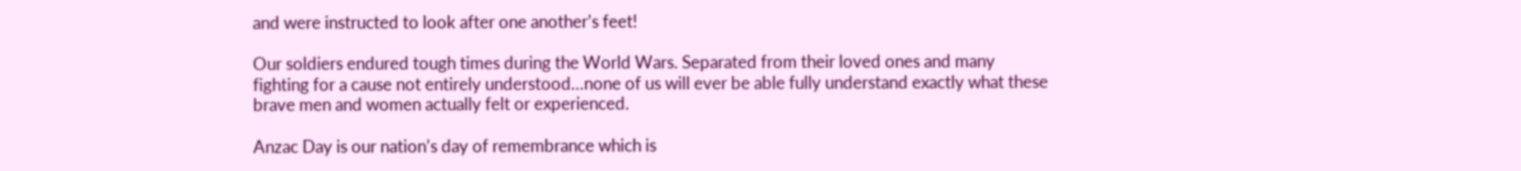and were instructed to look after one another’s feet!

Our soldiers endured tough times during the World Wars. Separated from their loved ones and many fighting for a cause not entirely understood…none of us will ever be able fully understand exactly what these brave men and women actually felt or experienced.

Anzac Day is our nation’s day of remembrance which is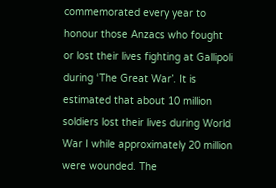commemorated every year to honour those Anzacs who fought or lost their lives fighting at Gallipoli during ‘The Great War’. It is estimated that about 10 million soldiers lost their lives during World War I while approximately 20 million were wounded. The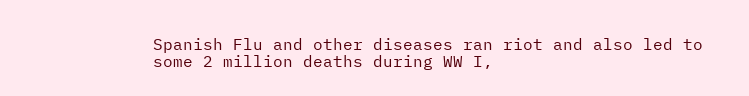Spanish Flu and other diseases ran riot and also led to some 2 million deaths during WW I,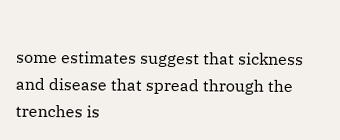some estimates suggest that sickness and disease that spread through the trenches is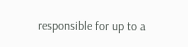responsible for up to a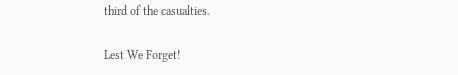third of the casualties.

Lest We Forget!